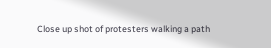Close up shot of protesters walking a path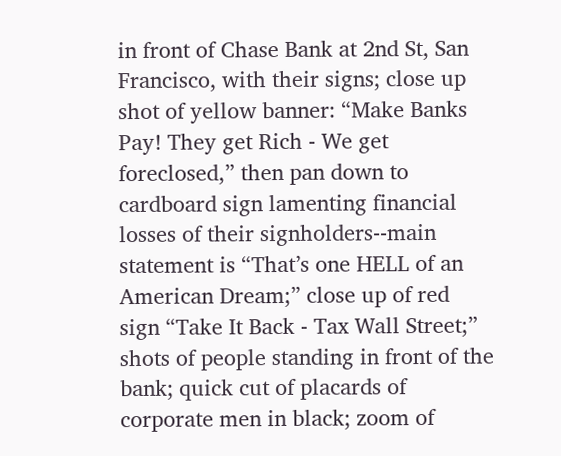in front of Chase Bank at 2nd St, San Francisco, with their signs; close up shot of yellow banner: “Make Banks Pay! They get Rich - We get foreclosed,” then pan down to cardboard sign lamenting financial losses of their signholders--main statement is “That’s one HELL of an American Dream;” close up of red sign “Take It Back - Tax Wall Street;” shots of people standing in front of the bank; quick cut of placards of corporate men in black; zoom of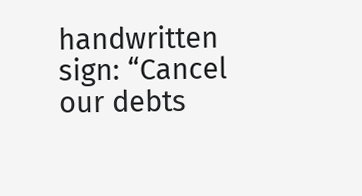handwritten sign: “Cancel our debts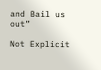and Bail us out”

Not Explicit